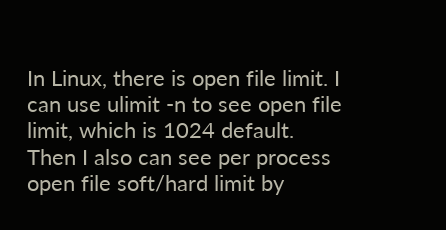In Linux, there is open file limit. I can use ulimit -n to see open file limit, which is 1024 default. Then I also can see per process open file soft/hard limit by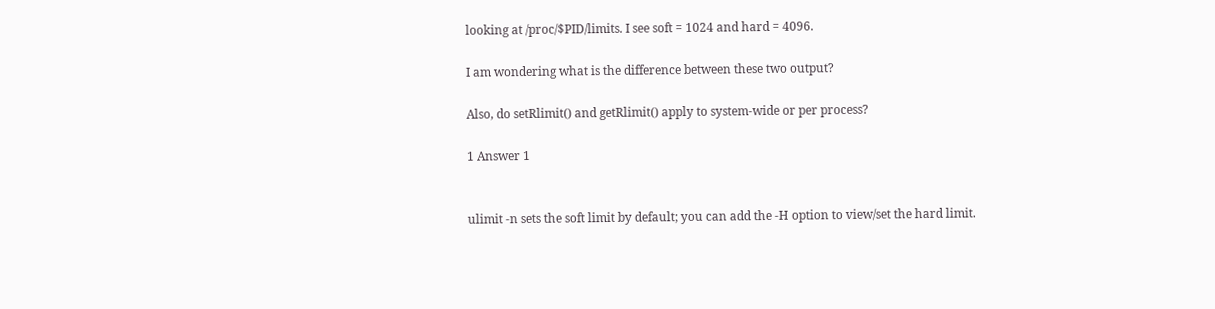looking at /proc/$PID/limits. I see soft = 1024 and hard = 4096.

I am wondering what is the difference between these two output?

Also, do setRlimit() and getRlimit() apply to system-wide or per process?

1 Answer 1


ulimit -n sets the soft limit by default; you can add the -H option to view/set the hard limit.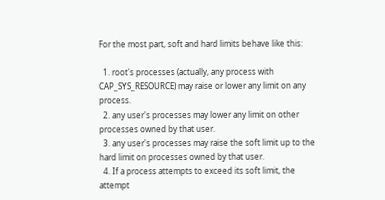For the most part, soft and hard limits behave like this:

  1. root's processes (actually, any process with CAP_SYS_RESOURCE) may raise or lower any limit on any process.
  2. any user's processes may lower any limit on other processes owned by that user.
  3. any user's processes may raise the soft limit up to the hard limit on processes owned by that user.
  4. If a process attempts to exceed its soft limit, the attempt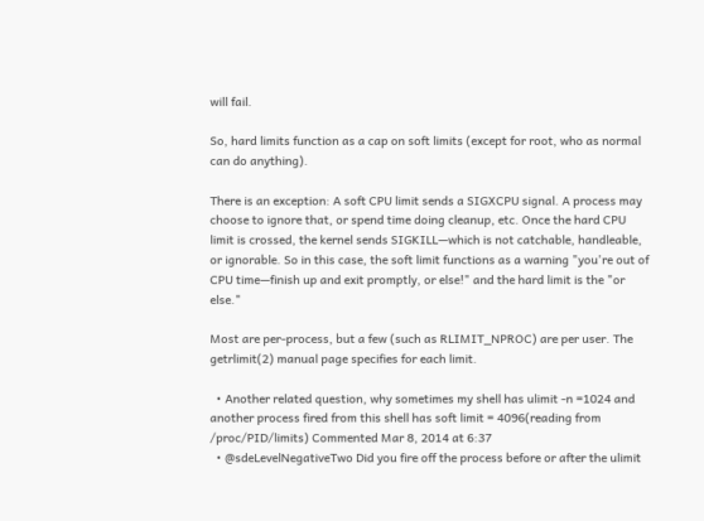will fail.

So, hard limits function as a cap on soft limits (except for root, who as normal can do anything).

There is an exception: A soft CPU limit sends a SIGXCPU signal. A process may choose to ignore that, or spend time doing cleanup, etc. Once the hard CPU limit is crossed, the kernel sends SIGKILL—which is not catchable, handleable, or ignorable. So in this case, the soft limit functions as a warning "you're out of CPU time—finish up and exit promptly, or else!" and the hard limit is the "or else."

Most are per-process, but a few (such as RLIMIT_NPROC) are per user. The getrlimit(2) manual page specifies for each limit.

  • Another related question, why sometimes my shell has ulimit -n =1024 and another process fired from this shell has soft limit = 4096(reading from /proc/PID/limits) Commented Mar 8, 2014 at 6:37
  • @sdeLevelNegativeTwo Did you fire off the process before or after the ulimit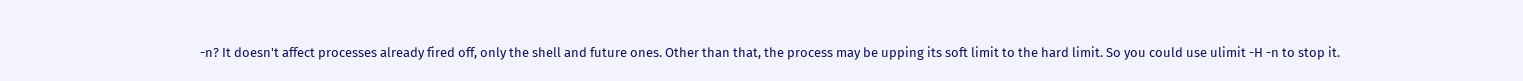-n? It doesn't affect processes already fired off, only the shell and future ones. Other than that, the process may be upping its soft limit to the hard limit. So you could use ulimit -H -n to stop it.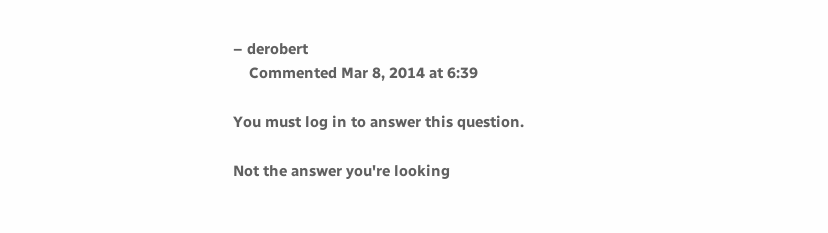– derobert
    Commented Mar 8, 2014 at 6:39

You must log in to answer this question.

Not the answer you're looking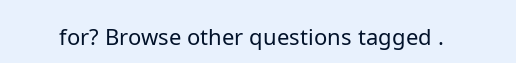for? Browse other questions tagged .